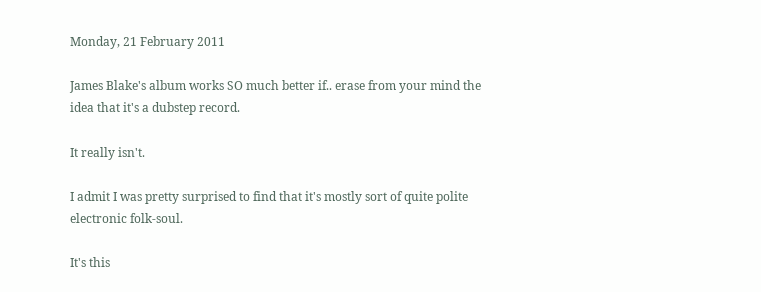Monday, 21 February 2011

James Blake's album works SO much better if.. erase from your mind the idea that it's a dubstep record.

It really isn't.

I admit I was pretty surprised to find that it's mostly sort of quite polite electronic folk-soul.

It's this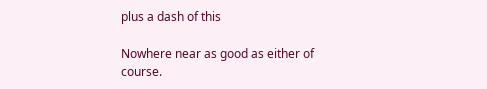plus a dash of this

Nowhere near as good as either of course.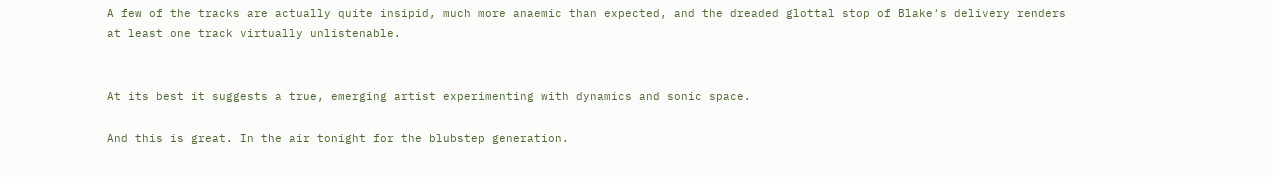A few of the tracks are actually quite insipid, much more anaemic than expected, and the dreaded glottal stop of Blake's delivery renders at least one track virtually unlistenable.


At its best it suggests a true, emerging artist experimenting with dynamics and sonic space.

And this is great. In the air tonight for the blubstep generation.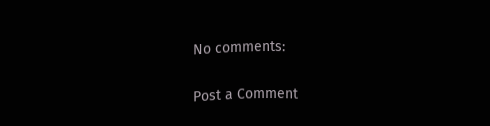No comments:

Post a Comment